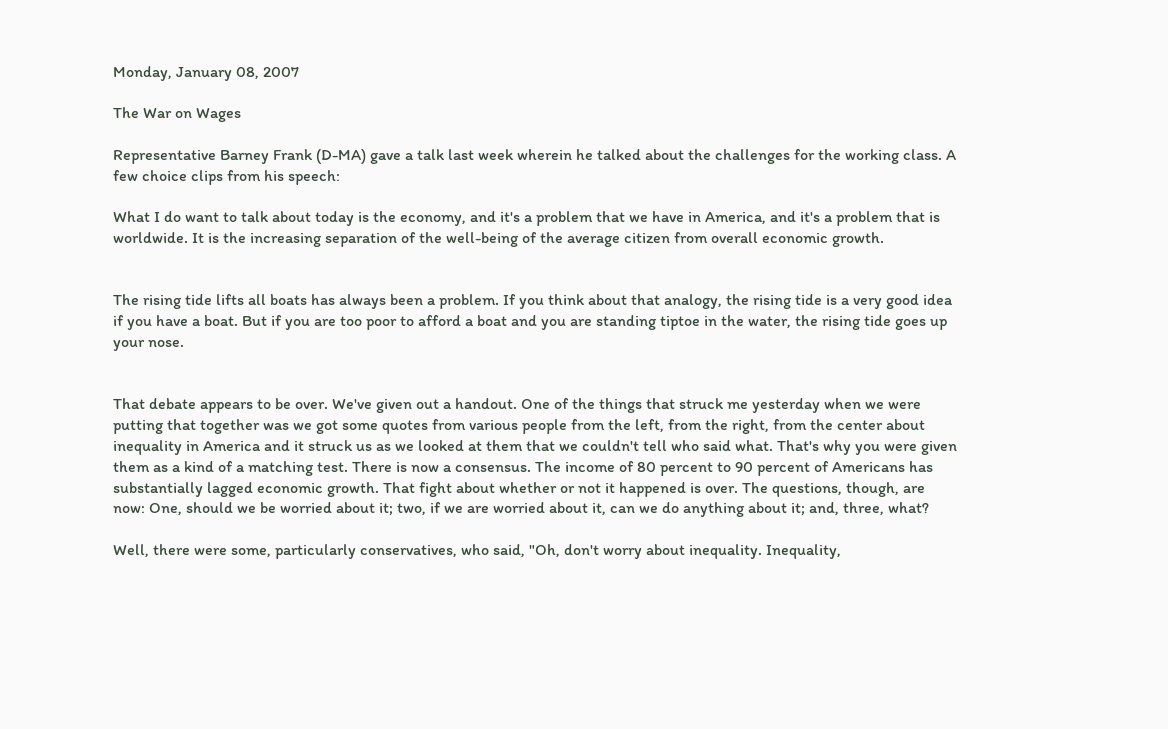Monday, January 08, 2007

The War on Wages

Representative Barney Frank (D-MA) gave a talk last week wherein he talked about the challenges for the working class. A few choice clips from his speech:

What I do want to talk about today is the economy, and it's a problem that we have in America, and it's a problem that is worldwide. It is the increasing separation of the well-being of the average citizen from overall economic growth.


The rising tide lifts all boats has always been a problem. If you think about that analogy, the rising tide is a very good idea if you have a boat. But if you are too poor to afford a boat and you are standing tiptoe in the water, the rising tide goes up your nose.


That debate appears to be over. We've given out a handout. One of the things that struck me yesterday when we were putting that together was we got some quotes from various people from the left, from the right, from the center about inequality in America and it struck us as we looked at them that we couldn't tell who said what. That's why you were given them as a kind of a matching test. There is now a consensus. The income of 80 percent to 90 percent of Americans has substantially lagged economic growth. That fight about whether or not it happened is over. The questions, though, are now: One, should we be worried about it; two, if we are worried about it, can we do anything about it; and, three, what?

Well, there were some, particularly conservatives, who said, "Oh, don't worry about inequality. Inequality,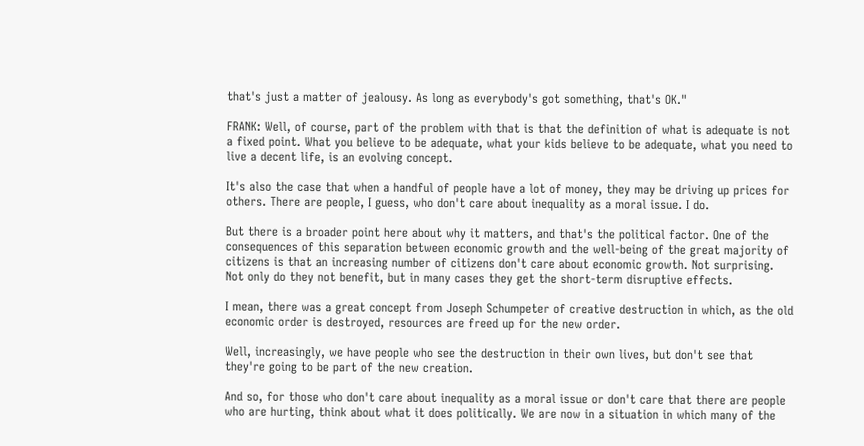that's just a matter of jealousy. As long as everybody's got something, that's OK."

FRANK: Well, of course, part of the problem with that is that the definition of what is adequate is not a fixed point. What you believe to be adequate, what your kids believe to be adequate, what you need to live a decent life, is an evolving concept.

It's also the case that when a handful of people have a lot of money, they may be driving up prices for others. There are people, I guess, who don't care about inequality as a moral issue. I do.

But there is a broader point here about why it matters, and that's the political factor. One of the consequences of this separation between economic growth and the well-being of the great majority of citizens is that an increasing number of citizens don't care about economic growth. Not surprising. Not only do they not benefit, but in many cases they get the short-term disruptive effects.

I mean, there was a great concept from Joseph Schumpeter of creative destruction in which, as the old economic order is destroyed, resources are freed up for the new order.

Well, increasingly, we have people who see the destruction in their own lives, but don't see that they're going to be part of the new creation.

And so, for those who don't care about inequality as a moral issue or don't care that there are people who are hurting, think about what it does politically. We are now in a situation in which many of the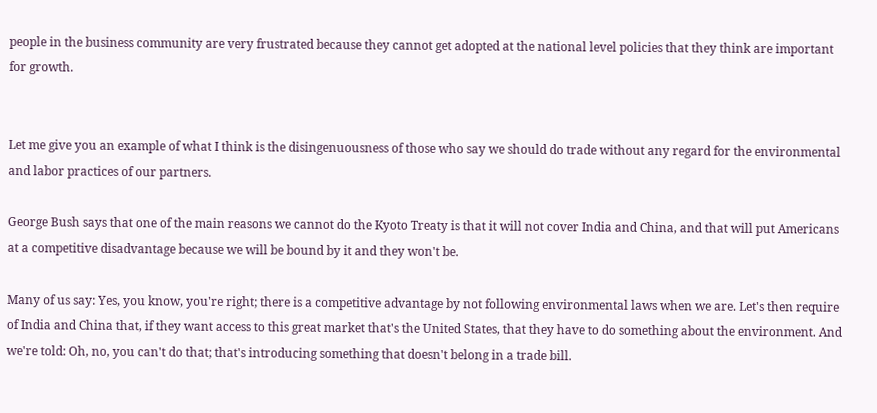people in the business community are very frustrated because they cannot get adopted at the national level policies that they think are important for growth.


Let me give you an example of what I think is the disingenuousness of those who say we should do trade without any regard for the environmental and labor practices of our partners.

George Bush says that one of the main reasons we cannot do the Kyoto Treaty is that it will not cover India and China, and that will put Americans at a competitive disadvantage because we will be bound by it and they won't be.

Many of us say: Yes, you know, you're right; there is a competitive advantage by not following environmental laws when we are. Let's then require of India and China that, if they want access to this great market that's the United States, that they have to do something about the environment. And we're told: Oh, no, you can't do that; that's introducing something that doesn't belong in a trade bill.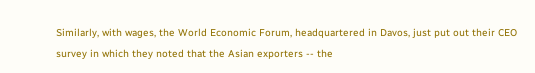Similarly, with wages, the World Economic Forum, headquartered in Davos, just put out their CEO survey in which they noted that the Asian exporters -- the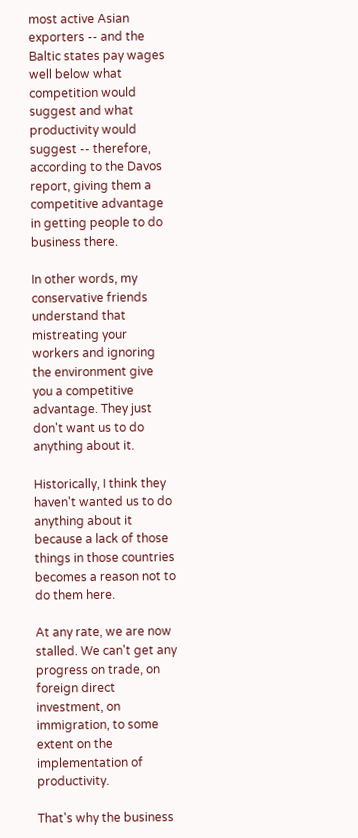most active Asian exporters -- and the Baltic states pay wages well below what competition would suggest and what productivity would suggest -- therefore, according to the Davos report, giving them a competitive advantage in getting people to do business there.

In other words, my conservative friends understand that mistreating your workers and ignoring the environment give you a competitive advantage. They just don't want us to do anything about it.

Historically, I think they haven't wanted us to do anything about it because a lack of those things in those countries becomes a reason not to do them here.

At any rate, we are now stalled. We can't get any progress on trade, on foreign direct investment, on immigration, to some extent on the implementation of productivity.

That's why the business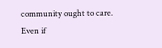community ought to care. Even if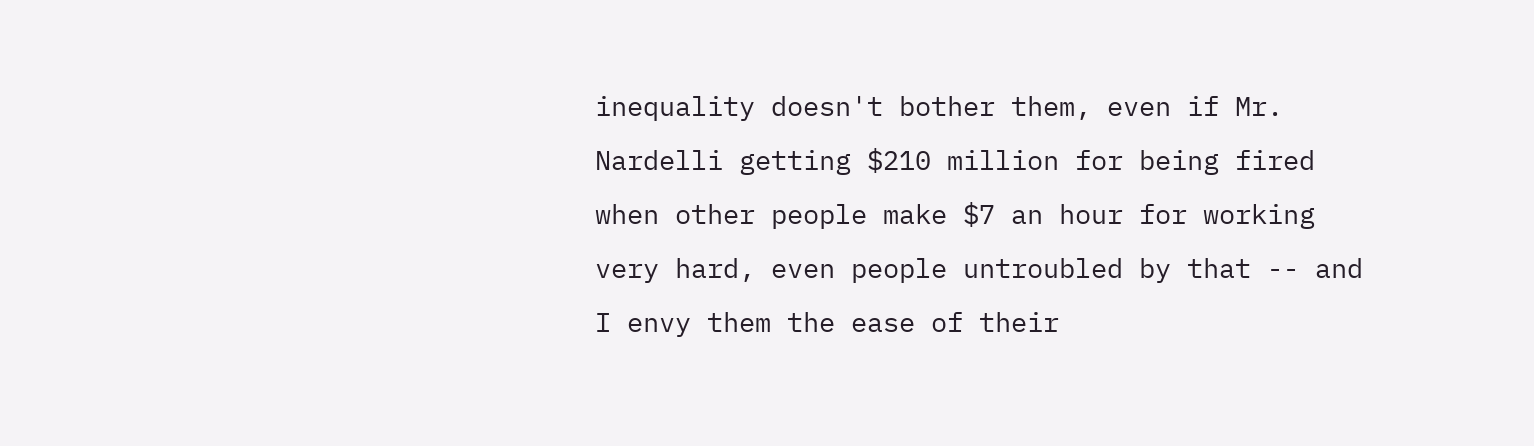inequality doesn't bother them, even if Mr. Nardelli getting $210 million for being fired when other people make $7 an hour for working very hard, even people untroubled by that -- and I envy them the ease of their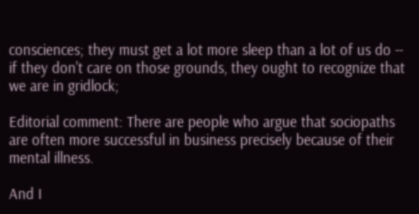consciences; they must get a lot more sleep than a lot of us do -- if they don't care on those grounds, they ought to recognize that we are in gridlock;

Editorial comment: There are people who argue that sociopaths are often more successful in business precisely because of their mental illness.

And I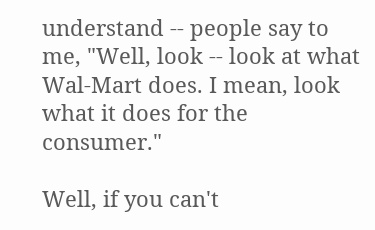understand -- people say to me, "Well, look -- look at what Wal-Mart does. I mean, look what it does for the consumer."

Well, if you can't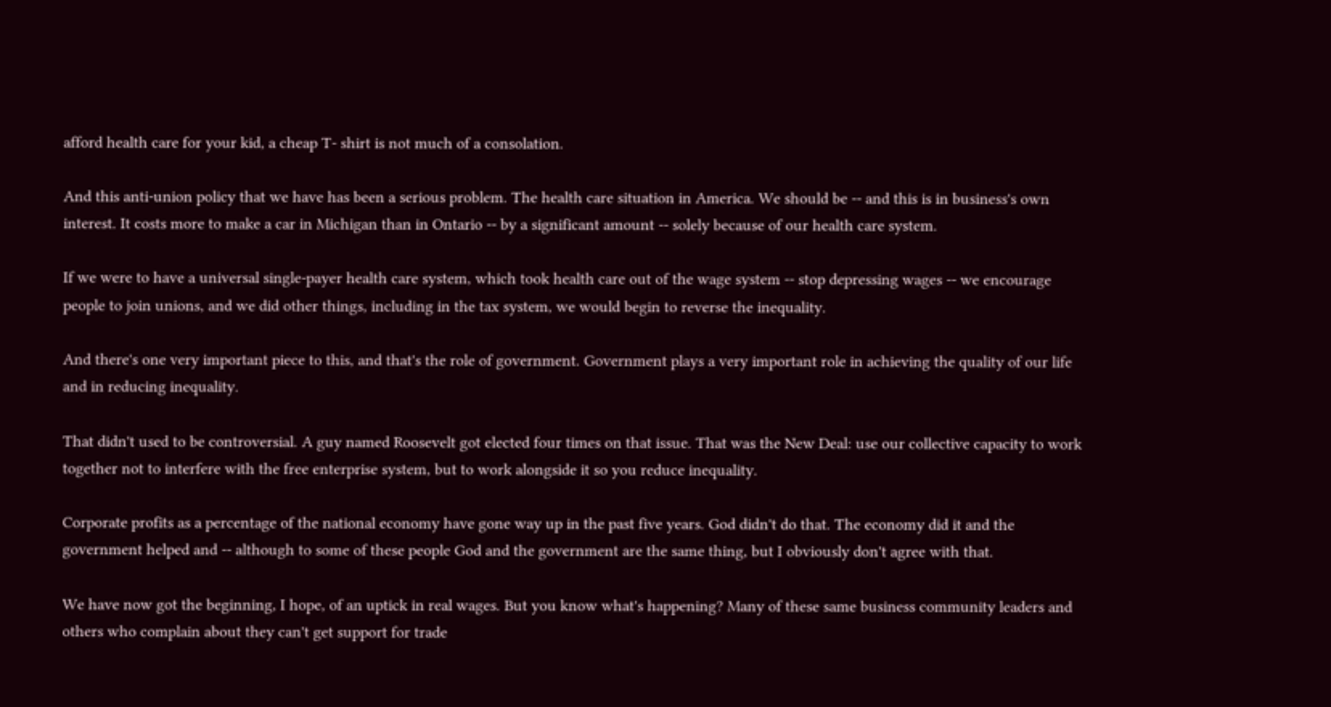afford health care for your kid, a cheap T- shirt is not much of a consolation.

And this anti-union policy that we have has been a serious problem. The health care situation in America. We should be -- and this is in business's own interest. It costs more to make a car in Michigan than in Ontario -- by a significant amount -- solely because of our health care system.

If we were to have a universal single-payer health care system, which took health care out of the wage system -- stop depressing wages -- we encourage people to join unions, and we did other things, including in the tax system, we would begin to reverse the inequality.

And there's one very important piece to this, and that's the role of government. Government plays a very important role in achieving the quality of our life and in reducing inequality.

That didn't used to be controversial. A guy named Roosevelt got elected four times on that issue. That was the New Deal: use our collective capacity to work together not to interfere with the free enterprise system, but to work alongside it so you reduce inequality.

Corporate profits as a percentage of the national economy have gone way up in the past five years. God didn't do that. The economy did it and the government helped and -- although to some of these people God and the government are the same thing, but I obviously don't agree with that.

We have now got the beginning, I hope, of an uptick in real wages. But you know what's happening? Many of these same business community leaders and others who complain about they can't get support for trade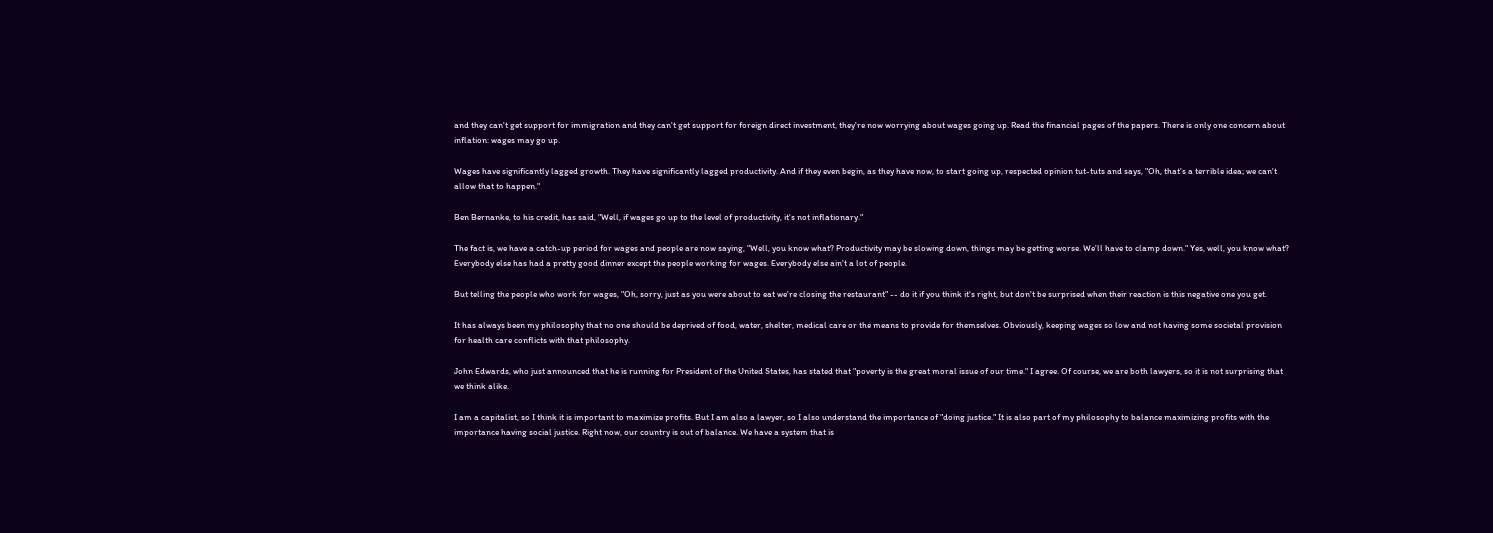and they can't get support for immigration and they can't get support for foreign direct investment, they're now worrying about wages going up. Read the financial pages of the papers. There is only one concern about inflation: wages may go up.

Wages have significantly lagged growth. They have significantly lagged productivity. And if they even begin, as they have now, to start going up, respected opinion tut-tuts and says, "Oh, that's a terrible idea; we can't allow that to happen."

Ben Bernanke, to his credit, has said, "Well, if wages go up to the level of productivity, it's not inflationary."

The fact is, we have a catch-up period for wages and people are now saying, "Well, you know what? Productivity may be slowing down, things may be getting worse. We'll have to clamp down." Yes, well, you know what? Everybody else has had a pretty good dinner except the people working for wages. Everybody else ain't a lot of people.

But telling the people who work for wages, "Oh, sorry, just as you were about to eat we're closing the restaurant" -- do it if you think it's right, but don't be surprised when their reaction is this negative one you get.

It has always been my philosophy that no one should be deprived of food, water, shelter, medical care or the means to provide for themselves. Obviously, keeping wages so low and not having some societal provision for health care conflicts with that philosophy.

John Edwards, who just announced that he is running for President of the United States, has stated that "poverty is the great moral issue of our time." I agree. Of course, we are both lawyers, so it is not surprising that we think alike.

I am a capitalist, so I think it is important to maximize profits. But I am also a lawyer, so I also understand the importance of "doing justice." It is also part of my philosophy to balance maximizing profits with the importance having social justice. Right now, our country is out of balance. We have a system that is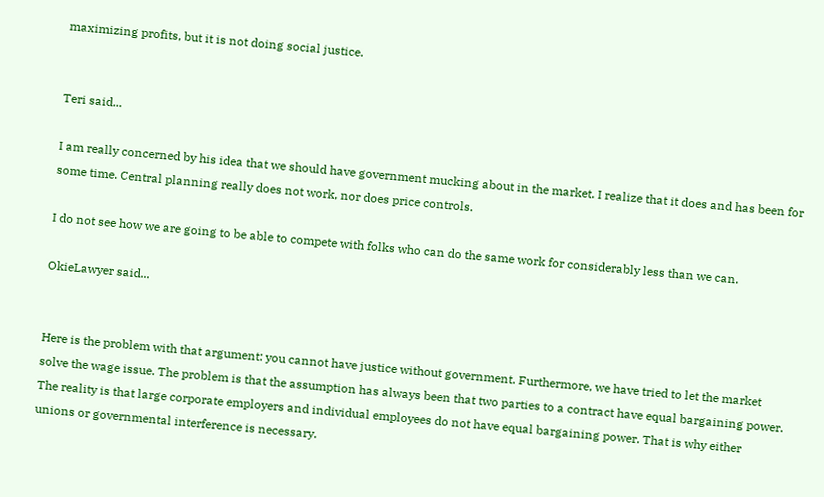maximizing profits, but it is not doing social justice.


Teri said...

I am really concerned by his idea that we should have government mucking about in the market. I realize that it does and has been for some time. Central planning really does not work, nor does price controls.

I do not see how we are going to be able to compete with folks who can do the same work for considerably less than we can.

OkieLawyer said...


Here is the problem with that argument: you cannot have justice without government. Furthermore, we have tried to let the market solve the wage issue. The problem is that the assumption has always been that two parties to a contract have equal bargaining power. The reality is that large corporate employers and individual employees do not have equal bargaining power. That is why either unions or governmental interference is necessary.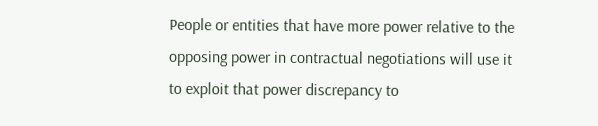People or entities that have more power relative to the opposing power in contractual negotiations will use it to exploit that power discrepancy to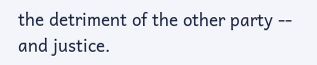the detriment of the other party -- and justice.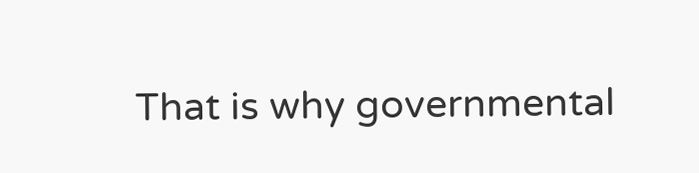That is why governmental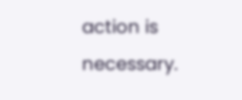action is necessary.